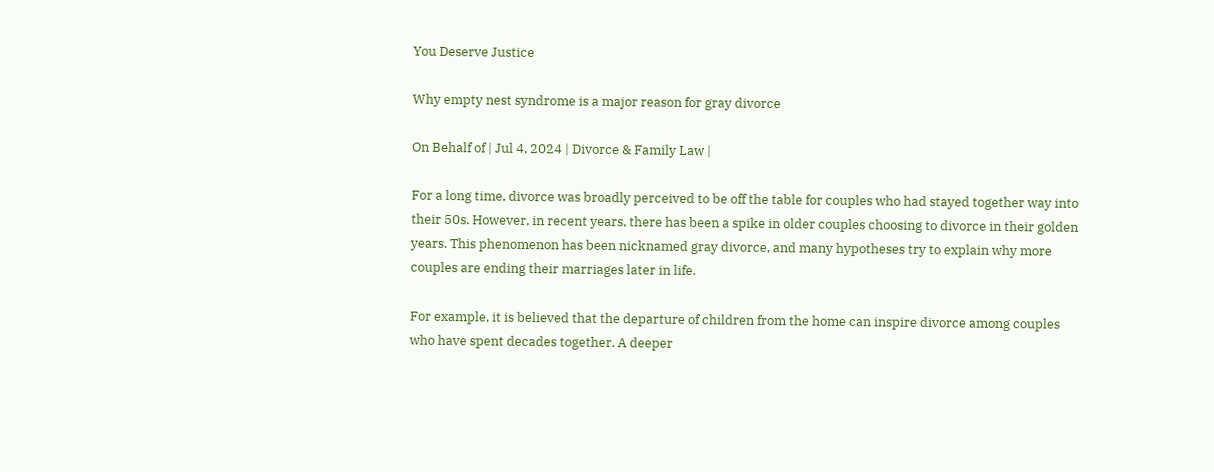You Deserve Justice

Why empty nest syndrome is a major reason for gray divorce

On Behalf of | Jul 4, 2024 | Divorce & Family Law |

For a long time, divorce was broadly perceived to be off the table for couples who had stayed together way into their 50s. However, in recent years, there has been a spike in older couples choosing to divorce in their golden years. This phenomenon has been nicknamed gray divorce, and many hypotheses try to explain why more couples are ending their marriages later in life.

For example, it is believed that the departure of children from the home can inspire divorce among couples who have spent decades together. A deeper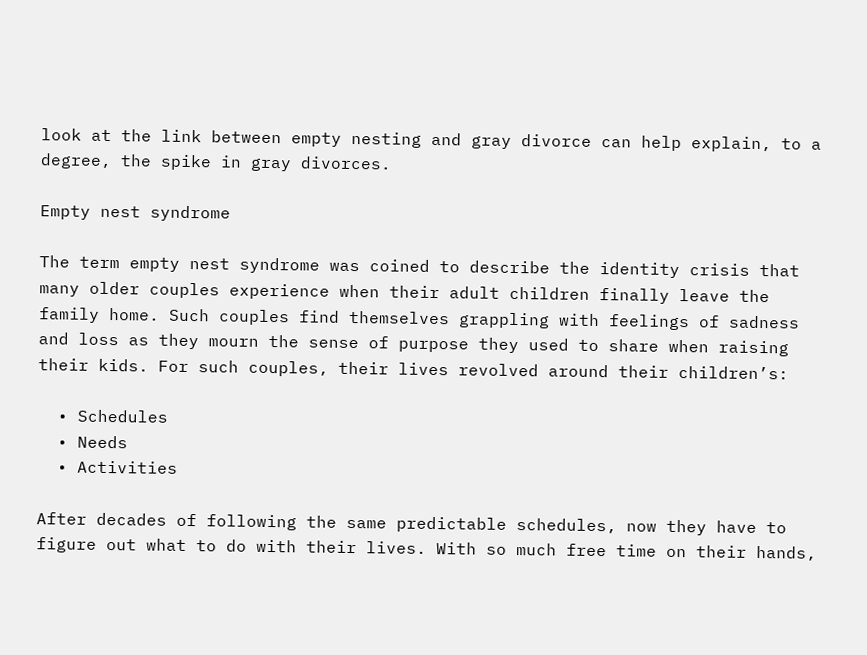look at the link between empty nesting and gray divorce can help explain, to a degree, the spike in gray divorces.

Empty nest syndrome

The term empty nest syndrome was coined to describe the identity crisis that many older couples experience when their adult children finally leave the family home. Such couples find themselves grappling with feelings of sadness and loss as they mourn the sense of purpose they used to share when raising their kids. For such couples, their lives revolved around their children’s:

  • Schedules
  • Needs
  • Activities

After decades of following the same predictable schedules, now they have to figure out what to do with their lives. With so much free time on their hands,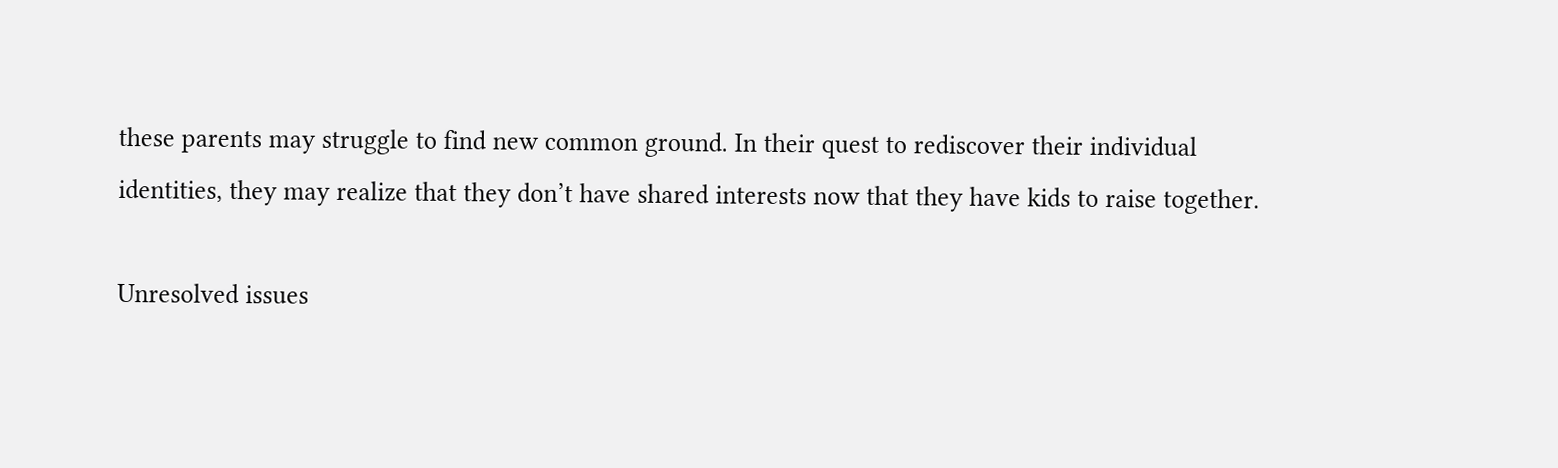these parents may struggle to find new common ground. In their quest to rediscover their individual identities, they may realize that they don’t have shared interests now that they have kids to raise together.

Unresolved issues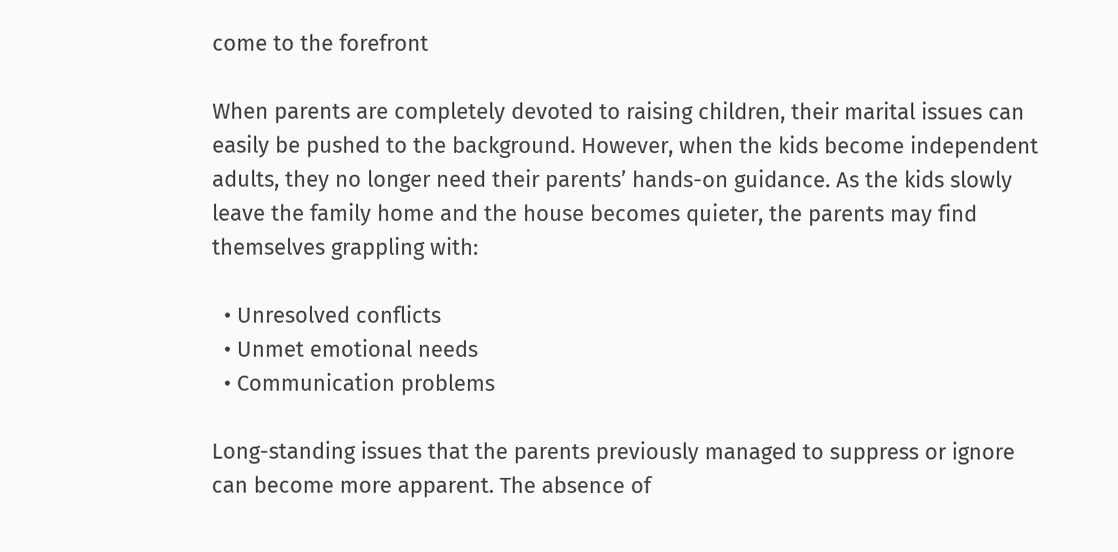come to the forefront

When parents are completely devoted to raising children, their marital issues can easily be pushed to the background. However, when the kids become independent adults, they no longer need their parents’ hands-on guidance. As the kids slowly leave the family home and the house becomes quieter, the parents may find themselves grappling with:

  • Unresolved conflicts
  • Unmet emotional needs
  • Communication problems

Long-standing issues that the parents previously managed to suppress or ignore can become more apparent. The absence of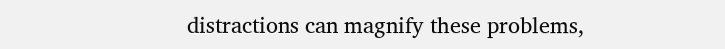distractions can magnify these problems,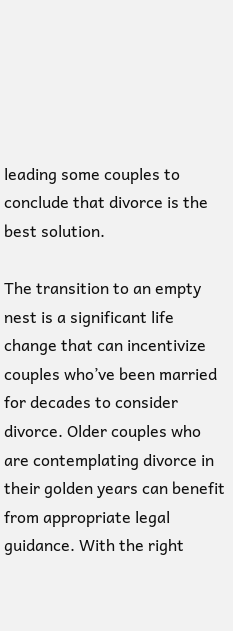leading some couples to conclude that divorce is the best solution.

The transition to an empty nest is a significant life change that can incentivize couples who’ve been married for decades to consider divorce. Older couples who are contemplating divorce in their golden years can benefit from appropriate legal guidance. With the right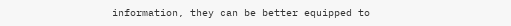information, they can be better equipped to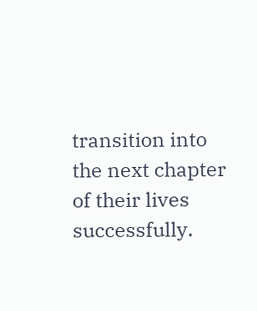transition into the next chapter of their lives successfully.